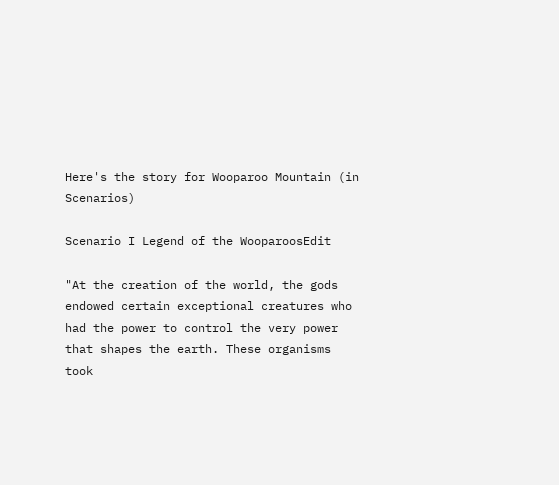Here's the story for Wooparoo Mountain (in Scenarios)

Scenario I Legend of the WooparoosEdit

"At the creation of the world, the gods endowed certain exceptional creatures who had the power to control the very power that shapes the earth. These organisms took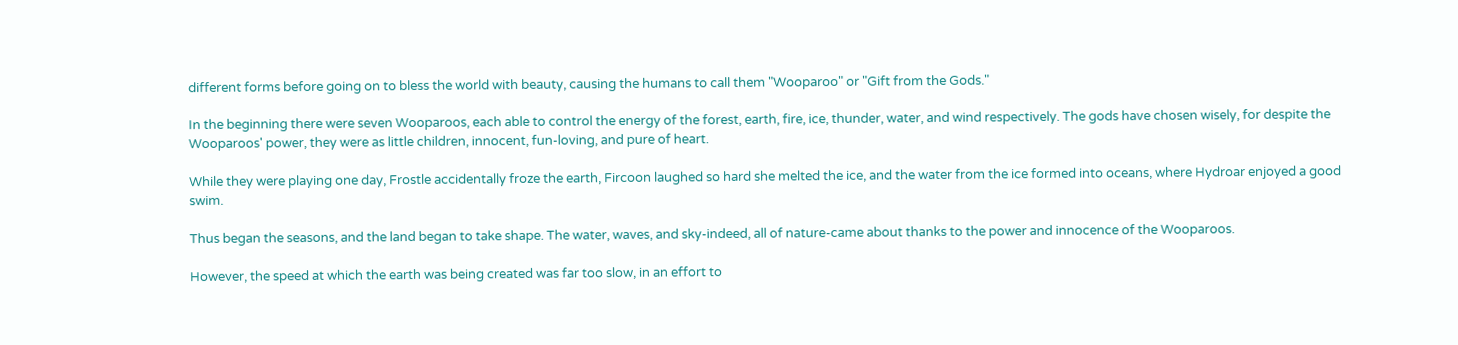different forms before going on to bless the world with beauty, causing the humans to call them "Wooparoo" or "Gift from the Gods."

In the beginning there were seven Wooparoos, each able to control the energy of the forest, earth, fire, ice, thunder, water, and wind respectively. The gods have chosen wisely, for despite the Wooparoos' power, they were as little children, innocent, fun-loving, and pure of heart.

While they were playing one day, Frostle accidentally froze the earth, Fircoon laughed so hard she melted the ice, and the water from the ice formed into oceans, where Hydroar enjoyed a good swim.

Thus began the seasons, and the land began to take shape. The water, waves, and sky-indeed, all of nature-came about thanks to the power and innocence of the Wooparoos.

However, the speed at which the earth was being created was far too slow, in an effort to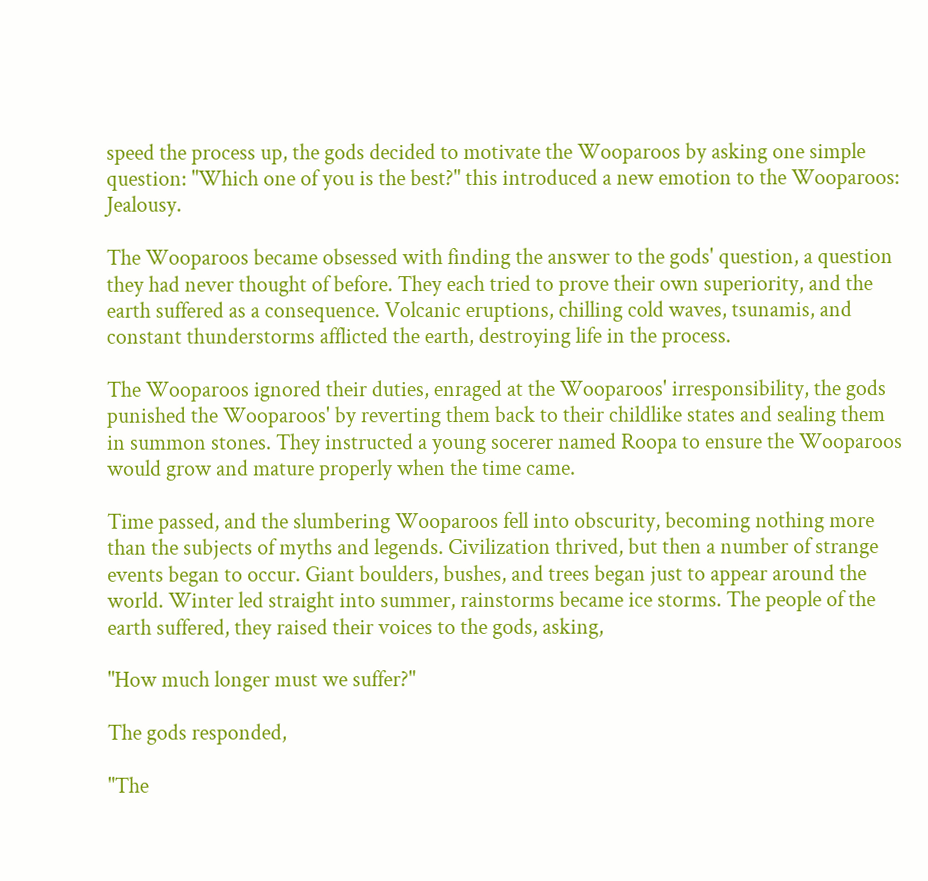speed the process up, the gods decided to motivate the Wooparoos by asking one simple question: "Which one of you is the best?" this introduced a new emotion to the Wooparoos: Jealousy.

The Wooparoos became obsessed with finding the answer to the gods' question, a question they had never thought of before. They each tried to prove their own superiority, and the earth suffered as a consequence. Volcanic eruptions, chilling cold waves, tsunamis, and constant thunderstorms afflicted the earth, destroying life in the process.

The Wooparoos ignored their duties, enraged at the Wooparoos' irresponsibility, the gods punished the Wooparoos' by reverting them back to their childlike states and sealing them in summon stones. They instructed a young socerer named Roopa to ensure the Wooparoos would grow and mature properly when the time came.

Time passed, and the slumbering Wooparoos fell into obscurity, becoming nothing more than the subjects of myths and legends. Civilization thrived, but then a number of strange events began to occur. Giant boulders, bushes, and trees began just to appear around the world. Winter led straight into summer, rainstorms became ice storms. The people of the earth suffered, they raised their voices to the gods, asking,

"How much longer must we suffer?"

The gods responded,

"The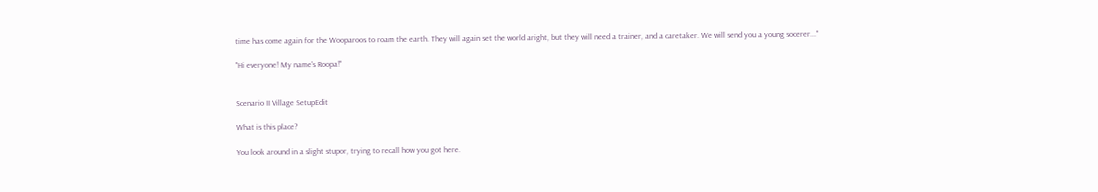time has come again for the Wooparoos to roam the earth. They will again set the world aright, but they will need a trainer, and a caretaker. We will send you a young socerer..."

"Hi everyone! My name's Roopa!"


Scenario II Village SetupEdit

What is this place?

You look around in a slight stupor, trying to recall how you got here.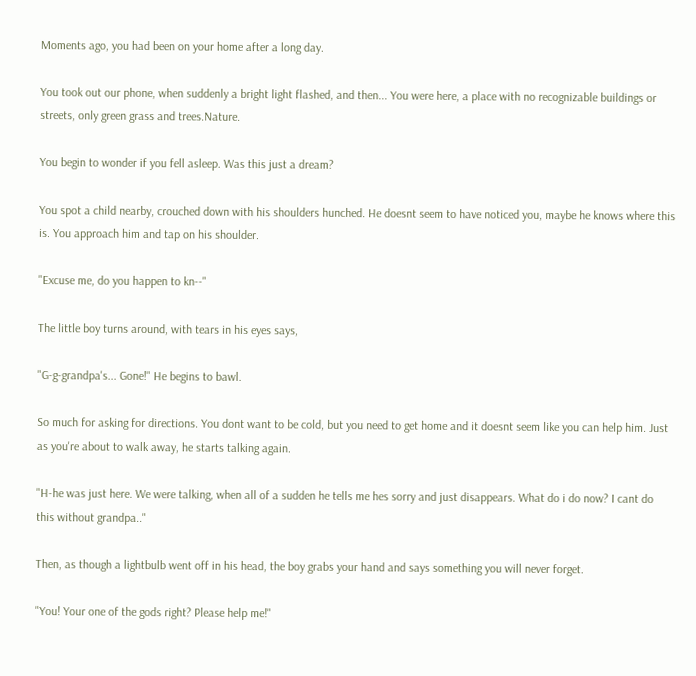Moments ago, you had been on your home after a long day.

You took out our phone, when suddenly a bright light flashed, and then... You were here, a place with no recognizable buildings or streets, only green grass and trees.Nature.

You begin to wonder if you fell asleep. Was this just a dream?

You spot a child nearby, crouched down with his shoulders hunched. He doesnt seem to have noticed you, maybe he knows where this is. You approach him and tap on his shoulder.

"Excuse me, do you happen to kn--"

The little boy turns around, with tears in his eyes says,

"G-g-grandpa's... Gone!" He begins to bawl.

So much for asking for directions. You dont want to be cold, but you need to get home and it doesnt seem like you can help him. Just as you're about to walk away, he starts talking again.

"H-he was just here. We were talking, when all of a sudden he tells me hes sorry and just disappears. What do i do now? I cant do this without grandpa.."

Then, as though a lightbulb went off in his head, the boy grabs your hand and says something you will never forget.

"You! Your one of the gods right? Please help me!"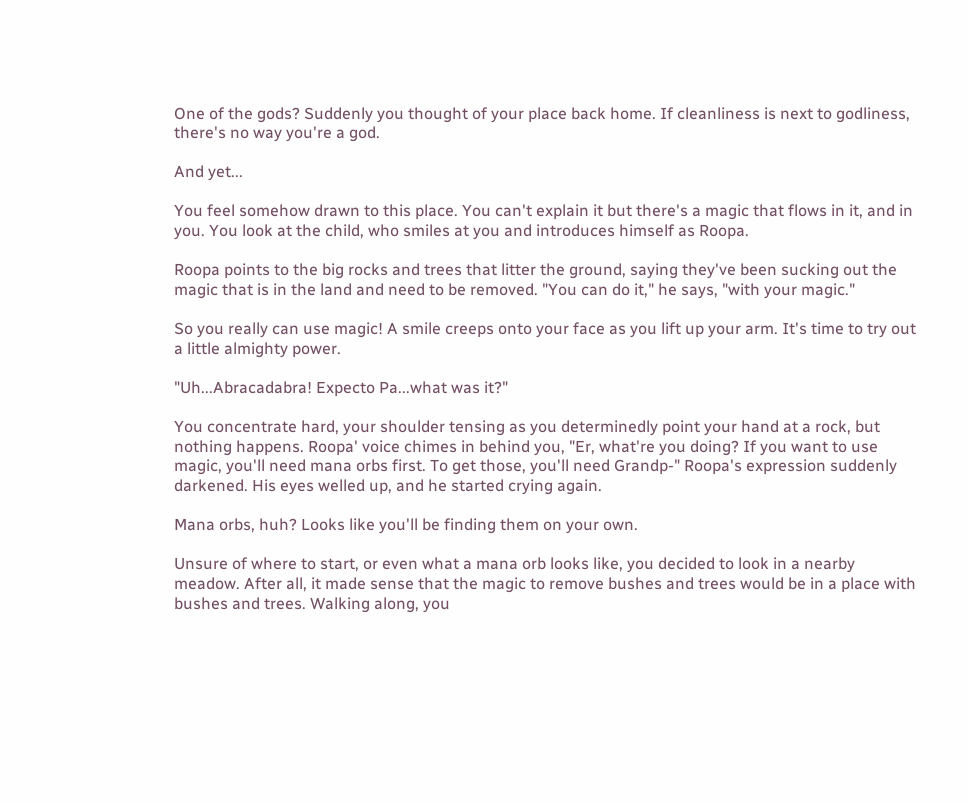One of the gods? Suddenly you thought of your place back home. If cleanliness is next to godliness, there's no way you're a god.

And yet...

You feel somehow drawn to this place. You can't explain it but there's a magic that flows in it, and in you. You look at the child, who smiles at you and introduces himself as Roopa.

Roopa points to the big rocks and trees that litter the ground, saying they've been sucking out the magic that is in the land and need to be removed. "You can do it," he says, "with your magic."

So you really can use magic! A smile creeps onto your face as you lift up your arm. It's time to try out a little almighty power.

"Uh...Abracadabra! Expecto Pa...what was it?"

You concentrate hard, your shoulder tensing as you determinedly point your hand at a rock, but nothing happens. Roopa' voice chimes in behind you, "Er, what're you doing? If you want to use magic, you'll need mana orbs first. To get those, you'll need Grandp-" Roopa's expression suddenly darkened. His eyes welled up, and he started crying again.

Mana orbs, huh? Looks like you'll be finding them on your own.

Unsure of where to start, or even what a mana orb looks like, you decided to look in a nearby meadow. After all, it made sense that the magic to remove bushes and trees would be in a place with bushes and trees. Walking along, you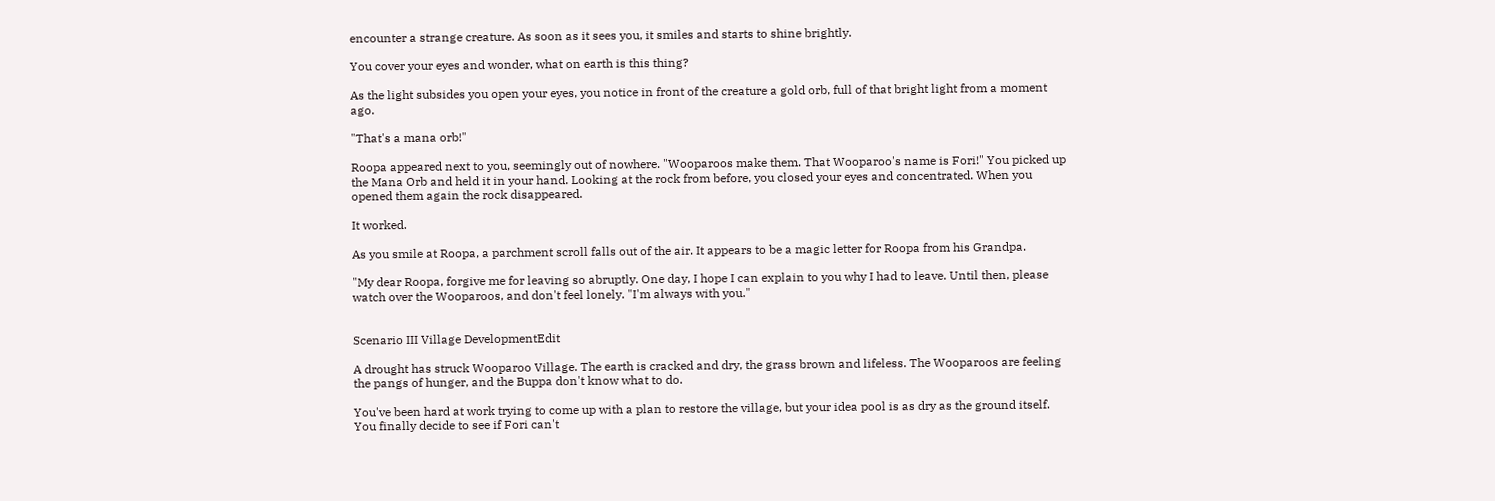encounter a strange creature. As soon as it sees you, it smiles and starts to shine brightly.

You cover your eyes and wonder, what on earth is this thing?

As the light subsides you open your eyes, you notice in front of the creature a gold orb, full of that bright light from a moment ago.

"That's a mana orb!"

Roopa appeared next to you, seemingly out of nowhere. "Wooparoos make them. That Wooparoo's name is Fori!" You picked up the Mana Orb and held it in your hand. Looking at the rock from before, you closed your eyes and concentrated. When you opened them again the rock disappeared.

It worked.

As you smile at Roopa, a parchment scroll falls out of the air. It appears to be a magic letter for Roopa from his Grandpa.

"My dear Roopa, forgive me for leaving so abruptly. One day, I hope I can explain to you why I had to leave. Until then, please watch over the Wooparoos, and don't feel lonely. "I'm always with you."


Scenario III Village DevelopmentEdit

A drought has struck Wooparoo Village. The earth is cracked and dry, the grass brown and lifeless. The Wooparoos are feeling the pangs of hunger, and the Buppa don't know what to do.

You've been hard at work trying to come up with a plan to restore the village, but your idea pool is as dry as the ground itself. You finally decide to see if Fori can't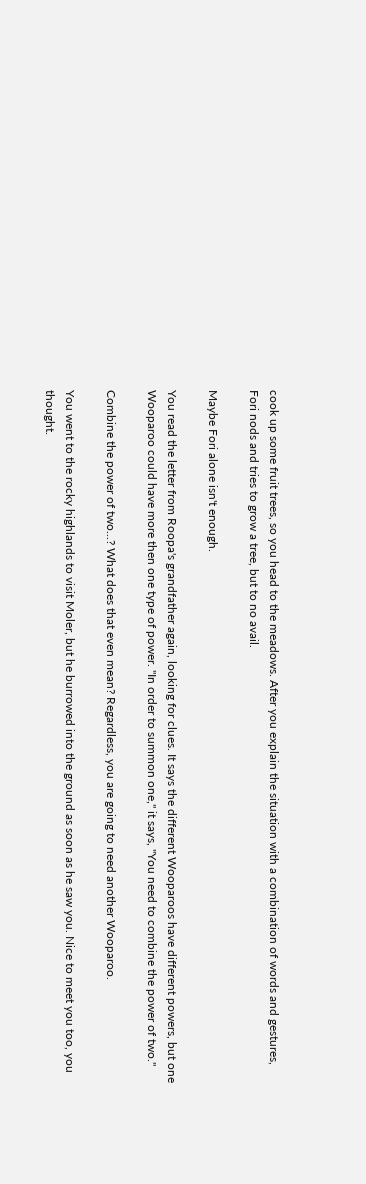cook up some fruit trees, so you head to the meadows. After you explain the situation with a combination of words and gestures, Fori nods and tries to grow a tree, but to no avail.

Maybe Fori alone isn't enough.

You read the letter from Roopa's grandfather again, looking for clues. It says the different Wooparoos have different powers, but one Wooparoo could have more then one type of power. "In order to summon one," it says, "You need to combine the power of two."

Combine the power of two...? What does that even mean? Regardless, you are going to need another Wooparoo.

You went to the rocky highlands to visit Moler, but he burrowed into the ground as soon as he saw you. Nice to meet you too, you thought.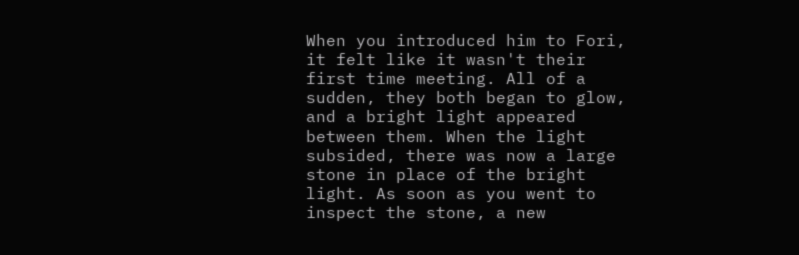When you introduced him to Fori, it felt like it wasn't their first time meeting. All of a sudden, they both began to glow, and a bright light appeared between them. When the light subsided, there was now a large stone in place of the bright light. As soon as you went to inspect the stone, a new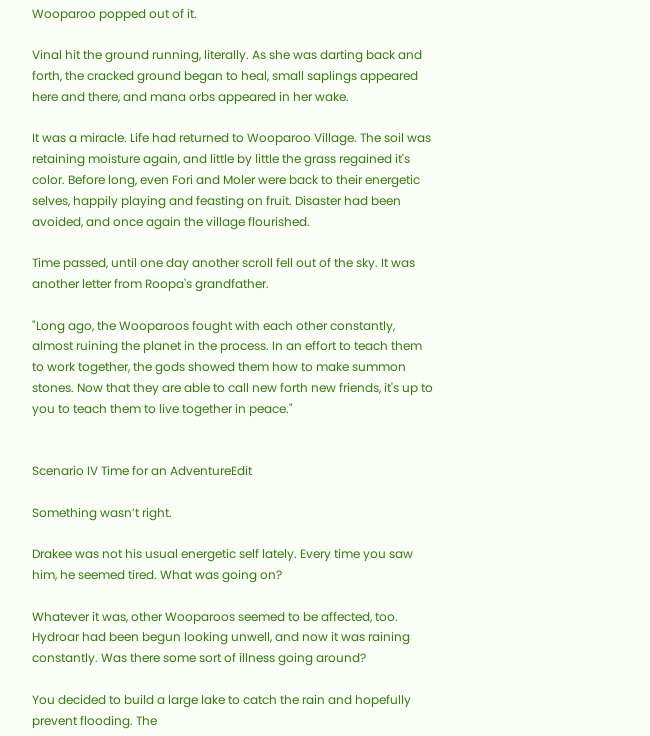Wooparoo popped out of it.

Vinal hit the ground running, literally. As she was darting back and forth, the cracked ground began to heal, small saplings appeared here and there, and mana orbs appeared in her wake.

It was a miracle. Life had returned to Wooparoo Village. The soil was retaining moisture again, and little by little the grass regained it's color. Before long, even Fori and Moler were back to their energetic selves, happily playing and feasting on fruit. Disaster had been avoided, and once again the village flourished.

Time passed, until one day another scroll fell out of the sky. It was another letter from Roopa's grandfather.

"Long ago, the Wooparoos fought with each other constantly, almost ruining the planet in the process. In an effort to teach them to work together, the gods showed them how to make summon stones. Now that they are able to call new forth new friends, it's up to you to teach them to live together in peace."


Scenario IV Time for an AdventureEdit

Something wasn’t right.

Drakee was not his usual energetic self lately. Every time you saw him, he seemed tired. What was going on?

Whatever it was, other Wooparoos seemed to be affected, too. Hydroar had been begun looking unwell, and now it was raining constantly. Was there some sort of illness going around?

You decided to build a large lake to catch the rain and hopefully prevent flooding. The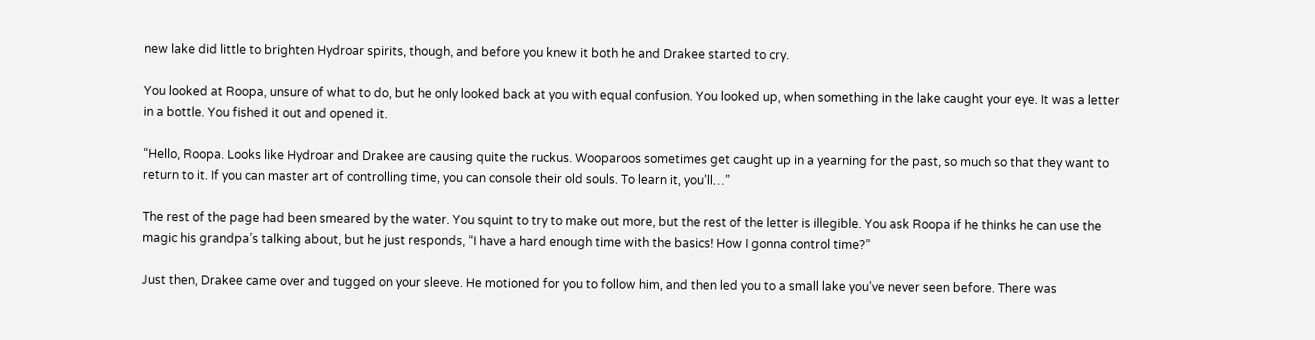new lake did little to brighten Hydroar spirits, though, and before you knew it both he and Drakee started to cry.

You looked at Roopa, unsure of what to do, but he only looked back at you with equal confusion. You looked up, when something in the lake caught your eye. It was a letter in a bottle. You fished it out and opened it.

“Hello, Roopa. Looks like Hydroar and Drakee are causing quite the ruckus. Wooparoos sometimes get caught up in a yearning for the past, so much so that they want to return to it. If you can master art of controlling time, you can console their old souls. To learn it, you’ll…”

The rest of the page had been smeared by the water. You squint to try to make out more, but the rest of the letter is illegible. You ask Roopa if he thinks he can use the magic his grandpa’s talking about, but he just responds, “I have a hard enough time with the basics! How I gonna control time?”

Just then, Drakee came over and tugged on your sleeve. He motioned for you to follow him, and then led you to a small lake you’ve never seen before. There was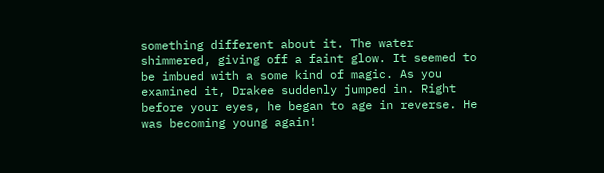something different about it. The water shimmered, giving off a faint glow. It seemed to be imbued with a some kind of magic. As you examined it, Drakee suddenly jumped in. Right before your eyes, he began to age in reverse. He was becoming young again!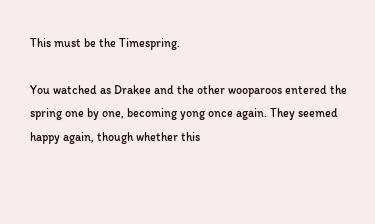This must be the Timespring.

You watched as Drakee and the other wooparoos entered the spring one by one, becoming yong once again. They seemed happy again, though whether this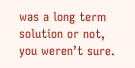was a long term solution or not, you weren’t sure.